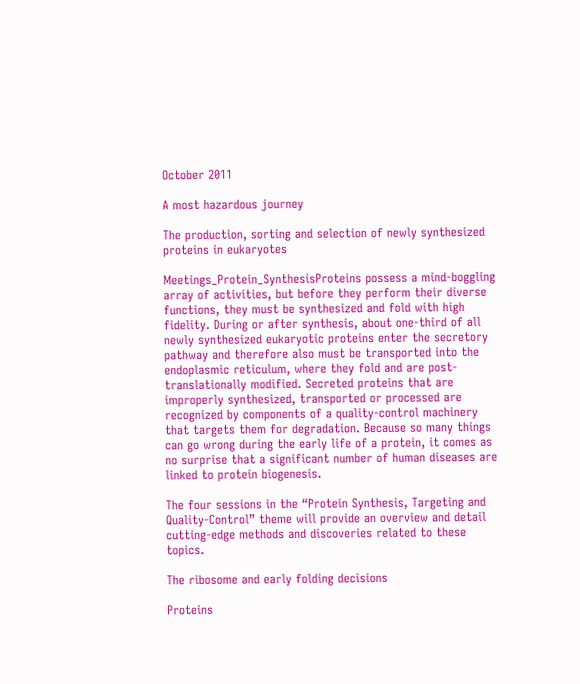October 2011

A most hazardous journey

The production, sorting and selection of newly synthesized proteins in eukaryotes

Meetings_Protein_SynthesisProteins possess a mind-boggling array of activities, but before they perform their diverse functions, they must be synthesized and fold with high fidelity. During or after synthesis, about one-third of all newly synthesized eukaryotic proteins enter the secretory pathway and therefore also must be transported into the endoplasmic reticulum, where they fold and are post-translationally modified. Secreted proteins that are improperly synthesized, transported or processed are recognized by components of a quality-control machinery that targets them for degradation. Because so many things can go wrong during the early life of a protein, it comes as no surprise that a significant number of human diseases are linked to protein biogenesis.

The four sessions in the “Protein Synthesis, Targeting and Quality-Control” theme will provide an overview and detail cutting-edge methods and discoveries related to these topics.

The ribosome and early folding decisions

Proteins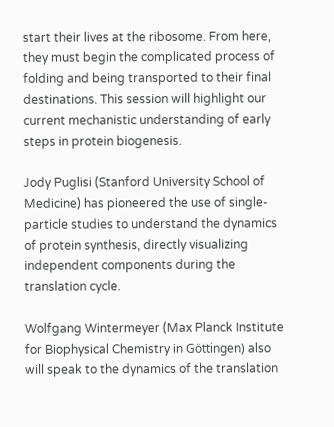start their lives at the ribosome. From here, they must begin the complicated process of folding and being transported to their final destinations. This session will highlight our current mechanistic understanding of early steps in protein biogenesis.

Jody Puglisi (Stanford University School of Medicine) has pioneered the use of single-particle studies to understand the dynamics of protein synthesis, directly visualizing independent components during the translation cycle.

Wolfgang Wintermeyer (Max Planck Institute for Biophysical Chemistry in Göttingen) also will speak to the dynamics of the translation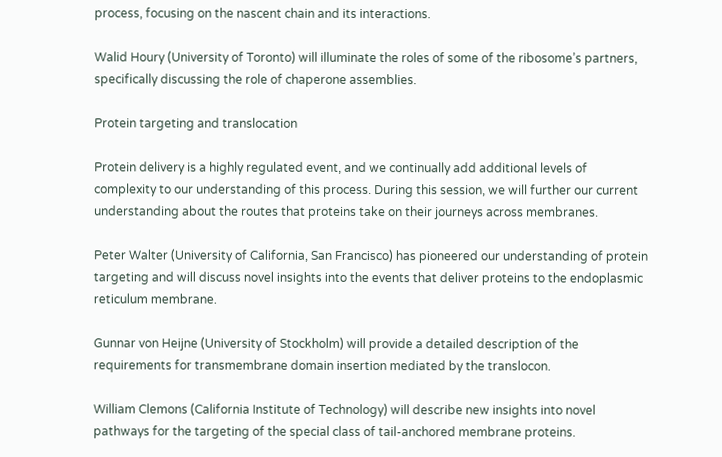process, focusing on the nascent chain and its interactions.

Walid Houry (University of Toronto) will illuminate the roles of some of the ribosome’s partners, specifically discussing the role of chaperone assemblies.

Protein targeting and translocation

Protein delivery is a highly regulated event, and we continually add additional levels of complexity to our understanding of this process. During this session, we will further our current understanding about the routes that proteins take on their journeys across membranes.

Peter Walter (University of California, San Francisco) has pioneered our understanding of protein targeting and will discuss novel insights into the events that deliver proteins to the endoplasmic reticulum membrane.

Gunnar von Heijne (University of Stockholm) will provide a detailed description of the requirements for transmembrane domain insertion mediated by the translocon.

William Clemons (California Institute of Technology) will describe new insights into novel pathways for the targeting of the special class of tail-anchored membrane proteins.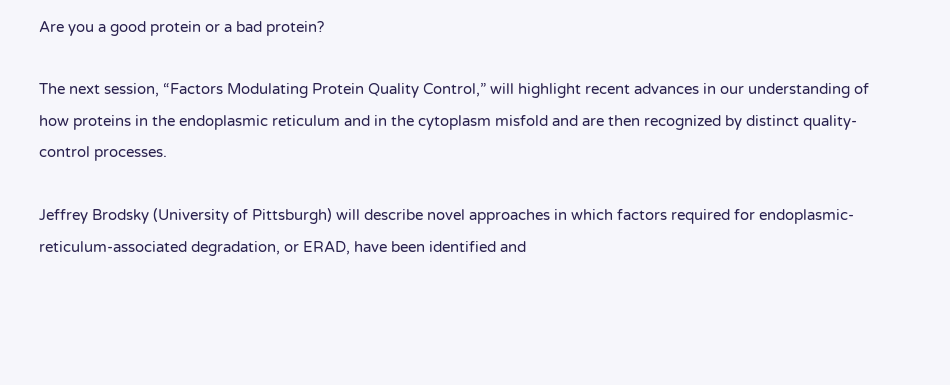Are you a good protein or a bad protein?

The next session, “Factors Modulating Protein Quality Control,” will highlight recent advances in our understanding of how proteins in the endoplasmic reticulum and in the cytoplasm misfold and are then recognized by distinct quality-control processes.

Jeffrey Brodsky (University of Pittsburgh) will describe novel approaches in which factors required for endoplasmic-reticulum-associated degradation, or ERAD, have been identified and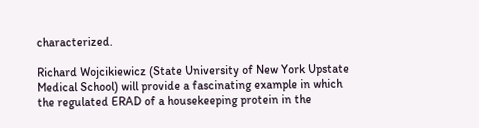characterized.

Richard Wojcikiewicz (State University of New York Upstate Medical School) will provide a fascinating example in which the regulated ERAD of a housekeeping protein in the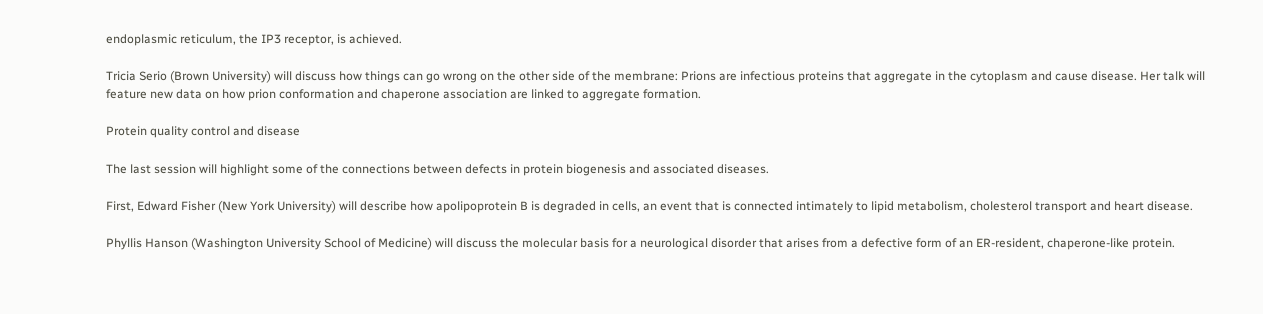endoplasmic reticulum, the IP3 receptor, is achieved.

Tricia Serio (Brown University) will discuss how things can go wrong on the other side of the membrane: Prions are infectious proteins that aggregate in the cytoplasm and cause disease. Her talk will feature new data on how prion conformation and chaperone association are linked to aggregate formation.

Protein quality control and disease

The last session will highlight some of the connections between defects in protein biogenesis and associated diseases.

First, Edward Fisher (New York University) will describe how apolipoprotein B is degraded in cells, an event that is connected intimately to lipid metabolism, cholesterol transport and heart disease.

Phyllis Hanson (Washington University School of Medicine) will discuss the molecular basis for a neurological disorder that arises from a defective form of an ER-resident, chaperone-like protein.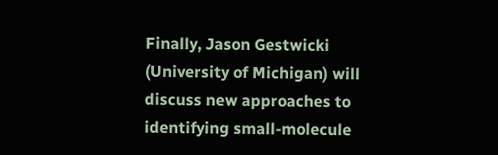Finally, Jason Gestwicki (University of Michigan) will discuss new approaches to identifying small-molecule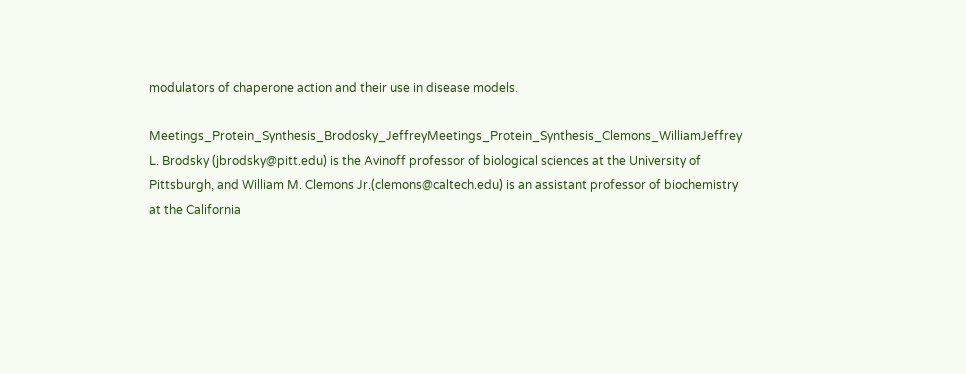modulators of chaperone action and their use in disease models.

Meetings_Protein_Synthesis_Brodosky_JeffreyMeetings_Protein_Synthesis_Clemons_WilliamJeffrey L. Brodsky (jbrodsky@pitt.edu) is the Avinoff professor of biological sciences at the University of Pittsburgh, and William M. Clemons Jr.(clemons@caltech.edu) is an assistant professor of biochemistry at the California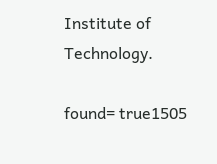Institute of Technology.

found= true1505